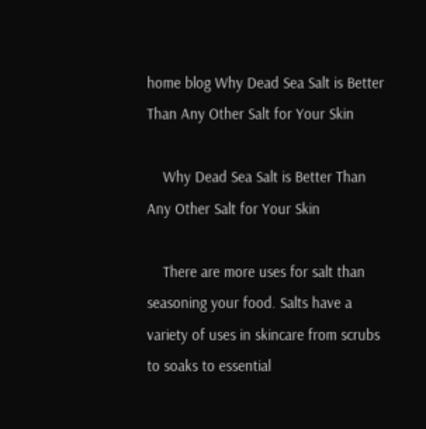home blog Why Dead Sea Salt is Better Than Any Other Salt for Your Skin

    Why Dead Sea Salt is Better Than Any Other Salt for Your Skin

    There are more uses for salt than seasoning your food. Salts have a variety of uses in skincare from scrubs to soaks to essential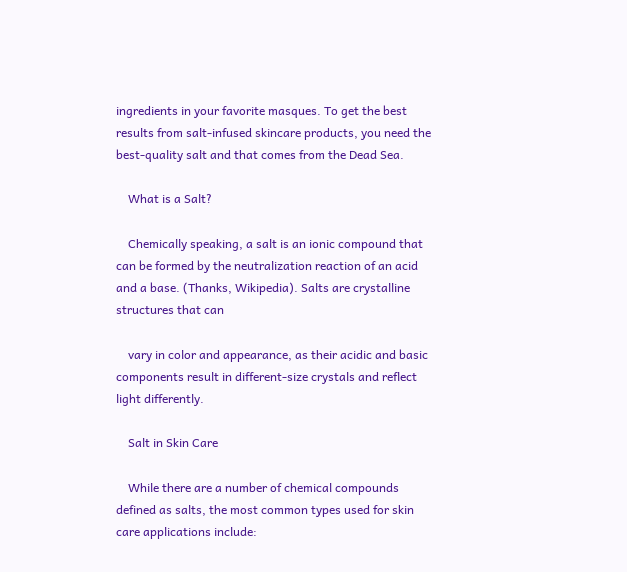ingredients in your favorite masques. To get the best results from salt-infused skincare products, you need the best-quality salt and that comes from the Dead Sea.

    What is a Salt?

    Chemically speaking, a salt is an ionic compound that can be formed by the neutralization reaction of an acid and a base. (Thanks, Wikipedia). Salts are crystalline structures that can

    vary in color and appearance, as their acidic and basic components result in different-size crystals and reflect light differently.

    Salt in Skin Care

    While there are a number of chemical compounds defined as salts, the most common types used for skin care applications include: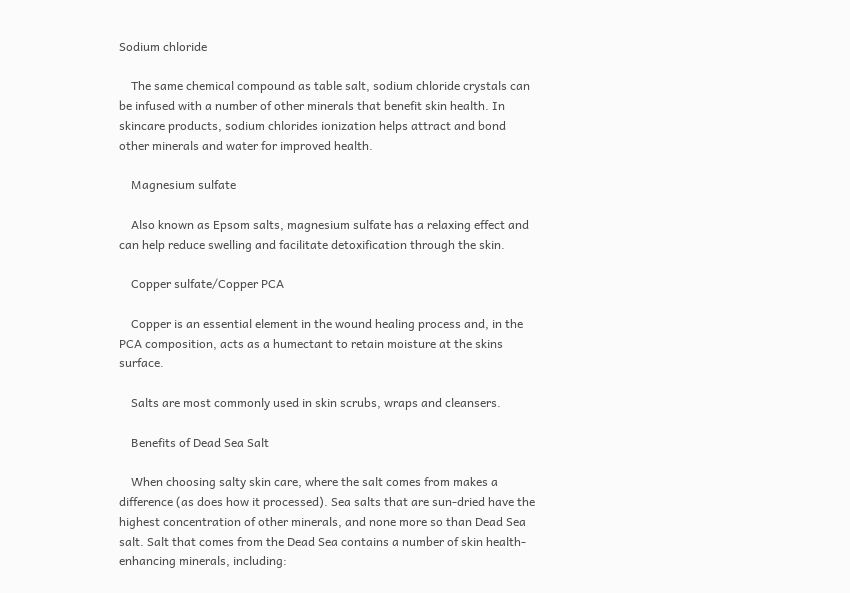Sodium chloride

    The same chemical compound as table salt, sodium chloride crystals can be infused with a number of other minerals that benefit skin health. In skincare products, sodium chlorides ionization helps attract and bond other minerals and water for improved health.

    Magnesium sulfate

    Also known as Epsom salts, magnesium sulfate has a relaxing effect and can help reduce swelling and facilitate detoxification through the skin.

    Copper sulfate/Copper PCA

    Copper is an essential element in the wound healing process and, in the PCA composition, acts as a humectant to retain moisture at the skins surface.

    Salts are most commonly used in skin scrubs, wraps and cleansers.

    Benefits of Dead Sea Salt

    When choosing salty skin care, where the salt comes from makes a difference (as does how it processed). Sea salts that are sun-dried have the highest concentration of other minerals, and none more so than Dead Sea salt. Salt that comes from the Dead Sea contains a number of skin health-enhancing minerals, including: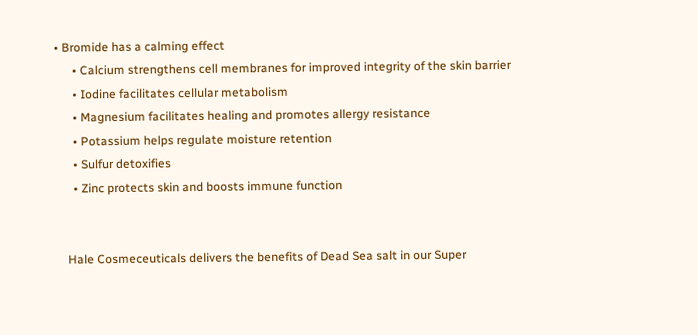• Bromide has a calming effect
      • Calcium strengthens cell membranes for improved integrity of the skin barrier
      • Iodine facilitates cellular metabolism
      • Magnesium facilitates healing and promotes allergy resistance
      • Potassium helps regulate moisture retention
      • Sulfur detoxifies
      • Zinc protects skin and boosts immune function


    Hale Cosmeceuticals delivers the benefits of Dead Sea salt in our Super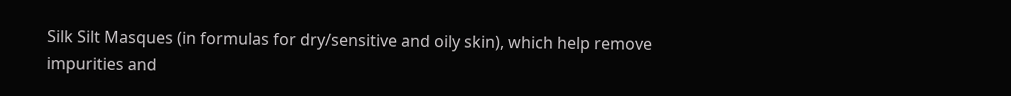Silk Silt Masques (in formulas for dry/sensitive and oily skin), which help remove impurities and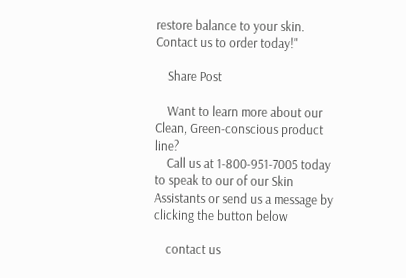restore balance to your skin. Contact us to order today!"

    Share Post

    Want to learn more about our Clean, Green-conscious product line?
    Call us at 1-800-951-7005 today to speak to our of our Skin Assistants or send us a message by clicking the button below

    contact us